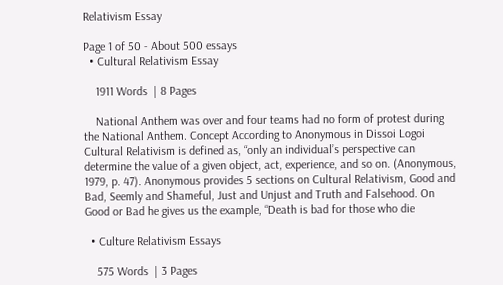Relativism Essay

Page 1 of 50 - About 500 essays
  • Cultural Relativism Essay

    1911 Words  | 8 Pages

    National Anthem was over and four teams had no form of protest during the National Anthem. Concept According to Anonymous in Dissoi Logoi Cultural Relativism is defined as, “only an individual’s perspective can determine the value of a given object, act, experience, and so on. (Anonymous, 1979, p. 47). Anonymous provides 5 sections on Cultural Relativism, Good and Bad, Seemly and Shameful, Just and Unjust and Truth and Falsehood. On Good or Bad he gives us the example, “Death is bad for those who die

  • Culture Relativism Essays

    575 Words  | 3 Pages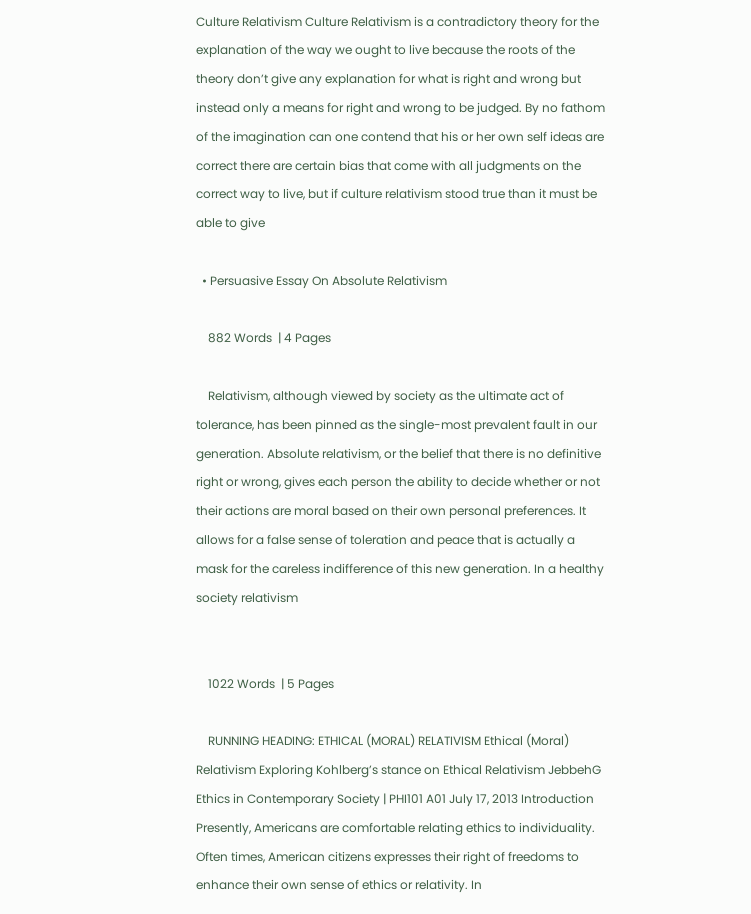Culture Relativism Culture Relativism is a contradictory theory for the explanation of the way we ought to live because the roots of the theory don’t give any explanation for what is right and wrong but instead only a means for right and wrong to be judged. By no fathom of the imagination can one contend that his or her own self ideas are correct there are certain bias that come with all judgments on the correct way to live, but if culture relativism stood true than it must be able to give

  • Persuasive Essay On Absolute Relativism

    882 Words  | 4 Pages

    Relativism, although viewed by society as the ultimate act of tolerance, has been pinned as the single-most prevalent fault in our generation. Absolute relativism, or the belief that there is no definitive right or wrong, gives each person the ability to decide whether or not their actions are moral based on their own personal preferences. It allows for a false sense of toleration and peace that is actually a mask for the careless indifference of this new generation. In a healthy society relativism


    1022 Words  | 5 Pages

    RUNNING HEADING: ETHICAL (MORAL) RELATIVISM Ethical (Moral) Relativism Exploring Kohlberg’s stance on Ethical Relativism JebbehG Ethics in Contemporary Society | PHI101 A01 July 17, 2013 Introduction Presently, Americans are comfortable relating ethics to individuality. Often times, American citizens expresses their right of freedoms to enhance their own sense of ethics or relativity. In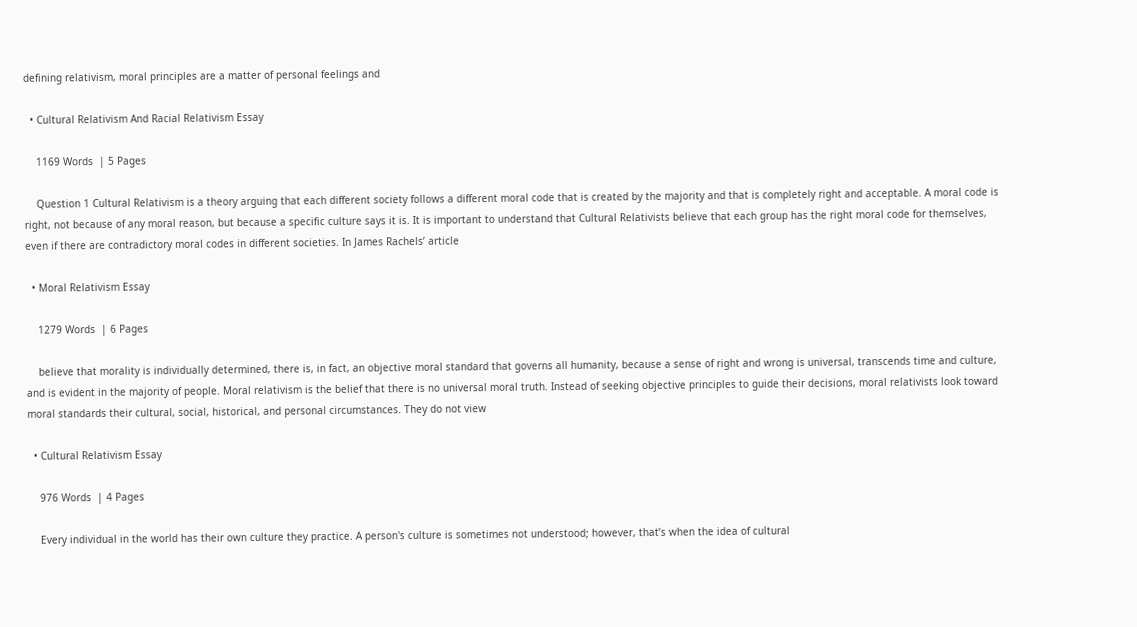defining relativism, moral principles are a matter of personal feelings and

  • Cultural Relativism And Racial Relativism Essay

    1169 Words  | 5 Pages

    Question 1 Cultural Relativism is a theory arguing that each different society follows a different moral code that is created by the majority and that is completely right and acceptable. A moral code is right, not because of any moral reason, but because a specific culture says it is. It is important to understand that Cultural Relativists believe that each group has the right moral code for themselves, even if there are contradictory moral codes in different societies. In James Rachels’ article

  • Moral Relativism Essay

    1279 Words  | 6 Pages

    believe that morality is individually determined, there is, in fact, an objective moral standard that governs all humanity, because a sense of right and wrong is universal, transcends time and culture, and is evident in the majority of people. Moral relativism is the belief that there is no universal moral truth. Instead of seeking objective principles to guide their decisions, moral relativists look toward moral standards their cultural, social, historical, and personal circumstances. They do not view

  • Cultural Relativism Essay

    976 Words  | 4 Pages

    Every individual in the world has their own culture they practice. A person's culture is sometimes not understood; however, that’s when the idea of cultural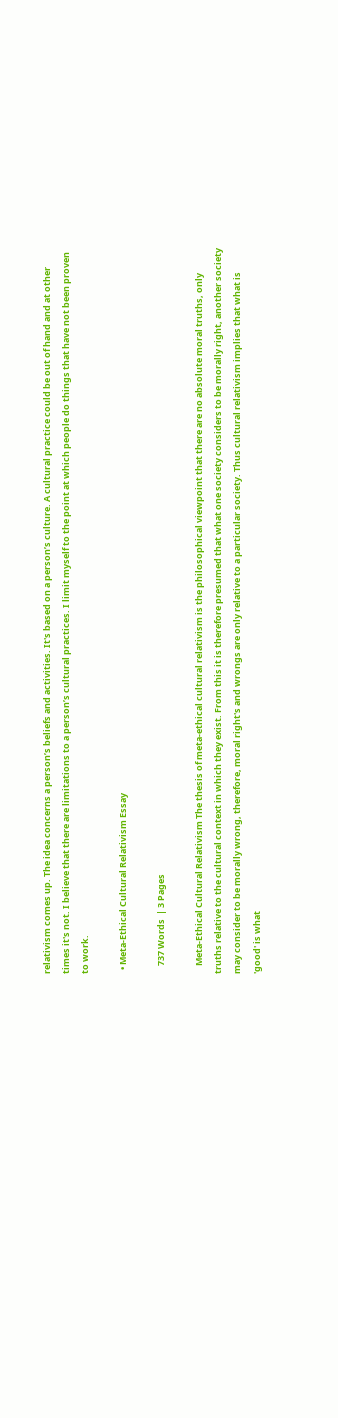relativism comes up. The idea concerns a person’s beliefs and activities. It's based on a person’s culture. A cultural practice could be out of hand and at other times it's not. I believe that there are limitations to a person’s cultural practices. I limit myself to the point at which people do things that have not been proven to work.

  • Meta-Ethical Cultural Relativism Essay

    737 Words  | 3 Pages

    Meta-Ethical Cultural Relativism The thesis of meta-ethical cultural relativism is the philosophical viewpoint that there are no absolute moral truths, only truths relative to the cultural context in which they exist. From this it is therefore presumed that what one society considers to be morally right, another society may consider to be morally wrong, therefore, moral right's and wrongs are only relative to a particular society. Thus cultural relativism implies that what is 'good' is what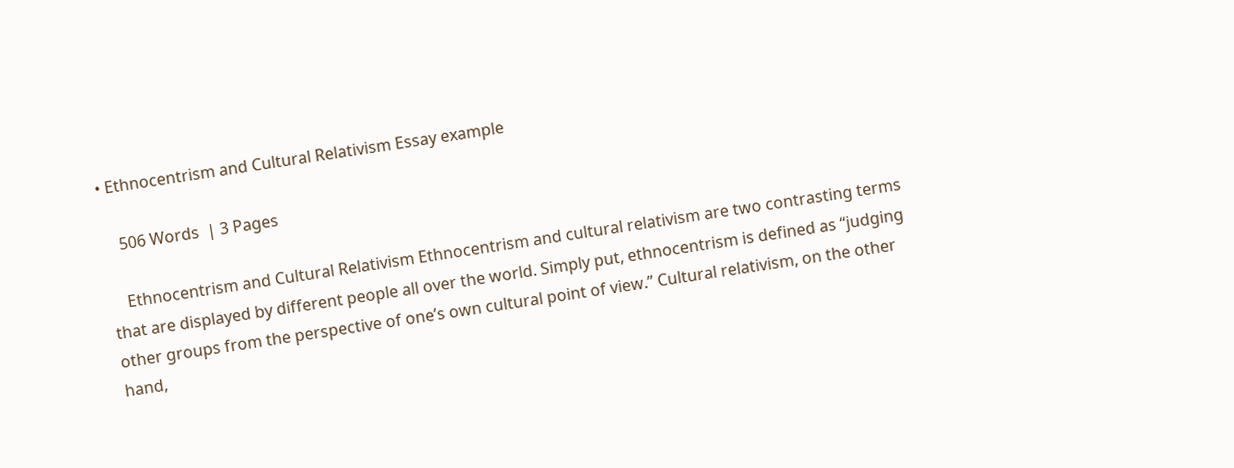• Ethnocentrism and Cultural Relativism Essay example

    506 Words  | 3 Pages

    Ethnocentrism and Cultural Relativism Ethnocentrism and cultural relativism are two contrasting terms that are displayed by different people all over the world. Simply put, ethnocentrism is defined as “judging other groups from the perspective of one’s own cultural point of view.” Cultural relativism, on the other hand,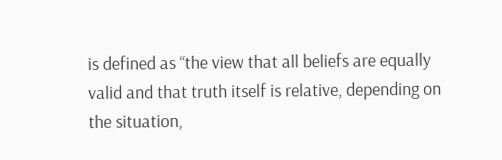is defined as “the view that all beliefs are equally valid and that truth itself is relative, depending on the situation,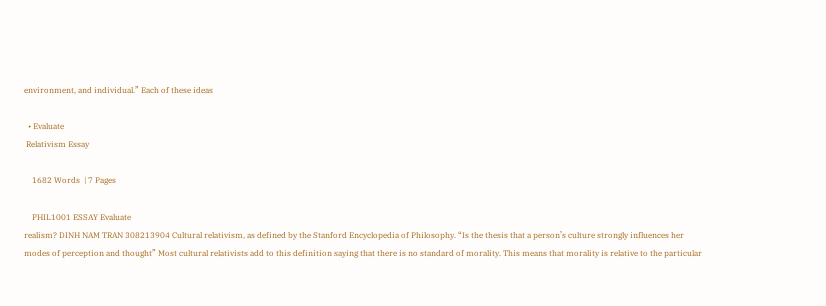environment, and individual.” Each of these ideas

  • Evaluate
 Relativism Essay

    1682 Words  | 7 Pages

    PHIL1001 ESSAY Evaluate
realism? DINH NAM TRAN 308213904 Cultural relativism, as defined by the Stanford Encyclopedia of Philosophy. “Is the thesis that a person’s culture strongly influences her modes of perception and thought” Most cultural relativists add to this definition saying that there is no standard of morality. This means that morality is relative to the particular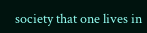society that one lives in